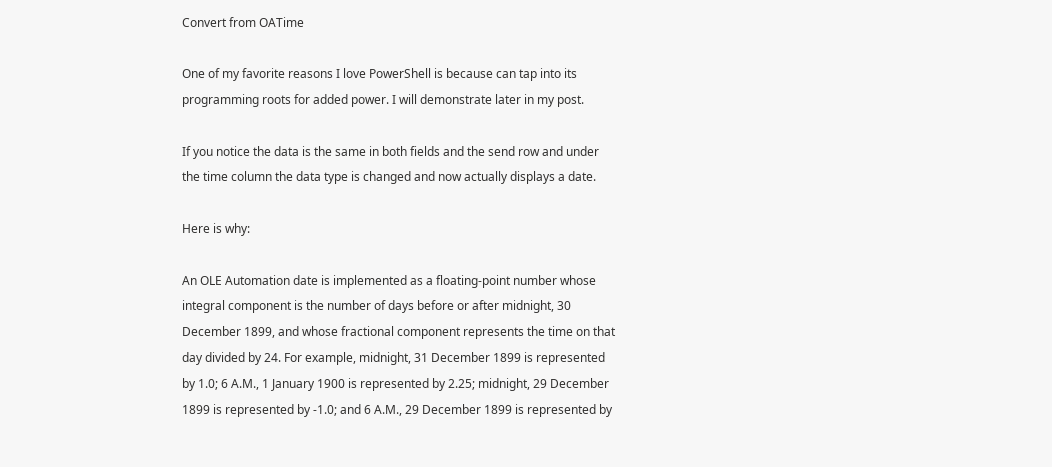Convert from OATime

One of my favorite reasons I love PowerShell is because can tap into its programming roots for added power. I will demonstrate later in my post.

If you notice the data is the same in both fields and the send row and under the time column the data type is changed and now actually displays a date.

Here is why:

An OLE Automation date is implemented as a floating-point number whose integral component is the number of days before or after midnight, 30 December 1899, and whose fractional component represents the time on that day divided by 24. For example, midnight, 31 December 1899 is represented by 1.0; 6 A.M., 1 January 1900 is represented by 2.25; midnight, 29 December 1899 is represented by -1.0; and 6 A.M., 29 December 1899 is represented by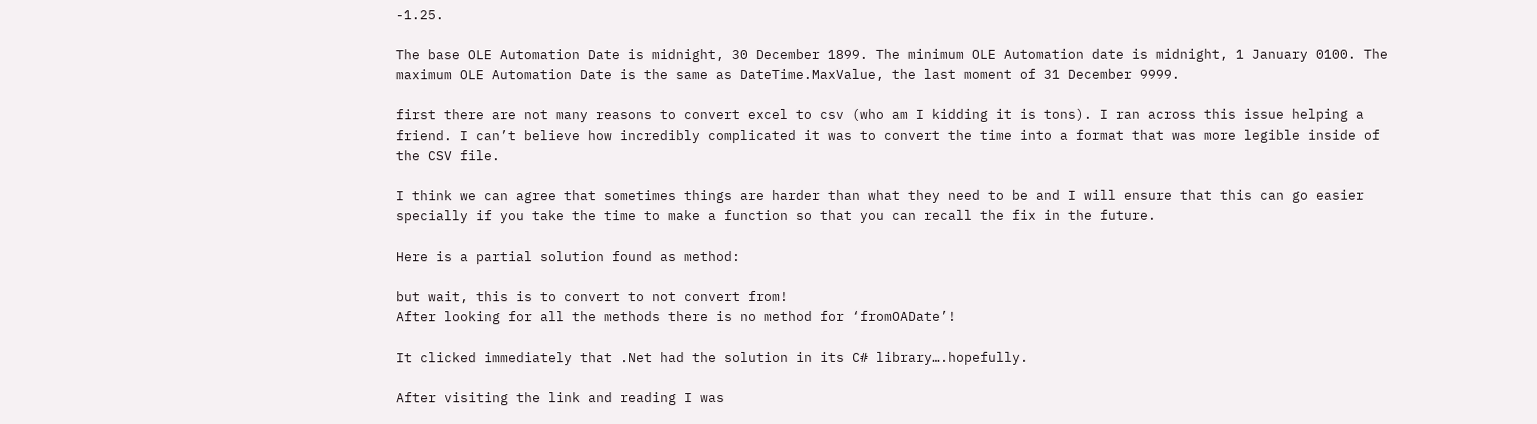-1.25.

The base OLE Automation Date is midnight, 30 December 1899. The minimum OLE Automation date is midnight, 1 January 0100. The maximum OLE Automation Date is the same as DateTime.MaxValue, the last moment of 31 December 9999.

first there are not many reasons to convert excel to csv (who am I kidding it is tons). I ran across this issue helping a friend. I can’t believe how incredibly complicated it was to convert the time into a format that was more legible inside of the CSV file.

I think we can agree that sometimes things are harder than what they need to be and I will ensure that this can go easier specially if you take the time to make a function so that you can recall the fix in the future.

Here is a partial solution found as method:

but wait, this is to convert to not convert from!
After looking for all the methods there is no method for ‘fromOADate’!

It clicked immediately that .Net had the solution in its C# library….hopefully.

After visiting the link and reading I was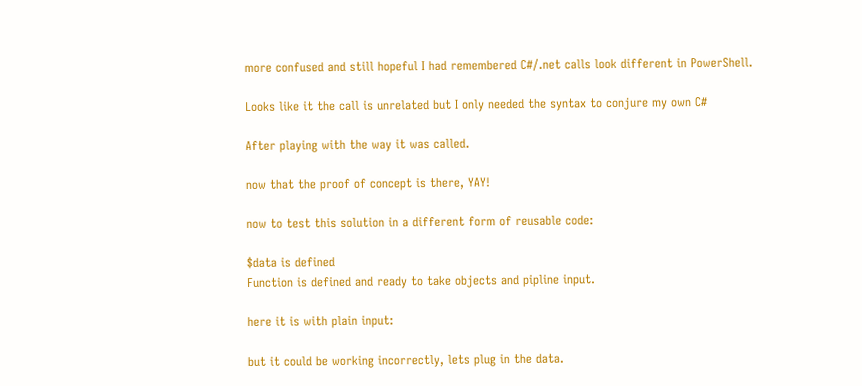more confused and still hopeful I had remembered C#/.net calls look different in PowerShell.

Looks like it the call is unrelated but I only needed the syntax to conjure my own C#

After playing with the way it was called.

now that the proof of concept is there, YAY!

now to test this solution in a different form of reusable code:

$data is defined
Function is defined and ready to take objects and pipline input.

here it is with plain input:

but it could be working incorrectly, lets plug in the data.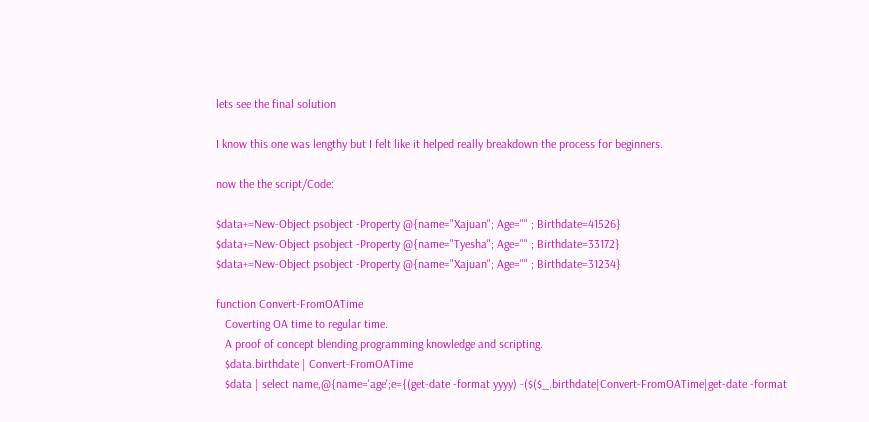lets see the final solution

I know this one was lengthy but I felt like it helped really breakdown the process for beginners.

now the the script/Code:

$data+=New-Object psobject -Property @{name="Xajuan"; Age="" ; Birthdate=41526}
$data+=New-Object psobject -Property @{name="Tyesha"; Age="" ; Birthdate=33172}
$data+=New-Object psobject -Property @{name="Xajuan"; Age="" ; Birthdate=31234}

function Convert-FromOATime
   Coverting OA time to regular time.
   A proof of concept blending programming knowledge and scripting.
   $data.birthdate | Convert-FromOATime
   $data | select name,@{name='age';e={(get-date -format yyyy) -($($_.birthdate|Convert-FromOATime|get-date -format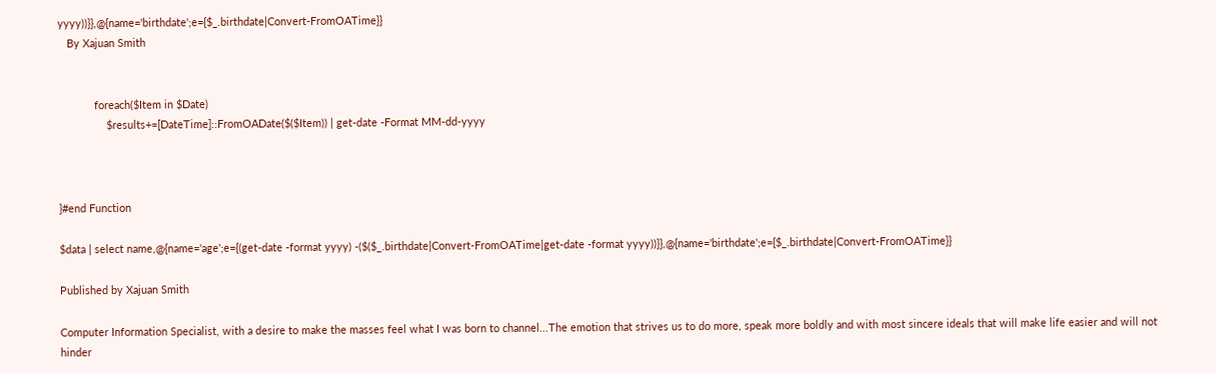yyyy))}},@{name='birthdate';e={$_.birthdate|Convert-FromOATime}}
   By Xajuan Smith


            foreach($Item in $Date)
                $results+=[DateTime]::FromOADate($($Item)) | get-date -Format MM-dd-yyyy



}#end Function

$data | select name,@{name='age';e={(get-date -format yyyy) -($($_.birthdate|Convert-FromOATime|get-date -format yyyy))}},@{name='birthdate';e={$_.birthdate|Convert-FromOATime}}

Published by Xajuan Smith

Computer Information Specialist, with a desire to make the masses feel what I was born to channel...The emotion that strives us to do more, speak more boldly and with most sincere ideals that will make life easier and will not hinder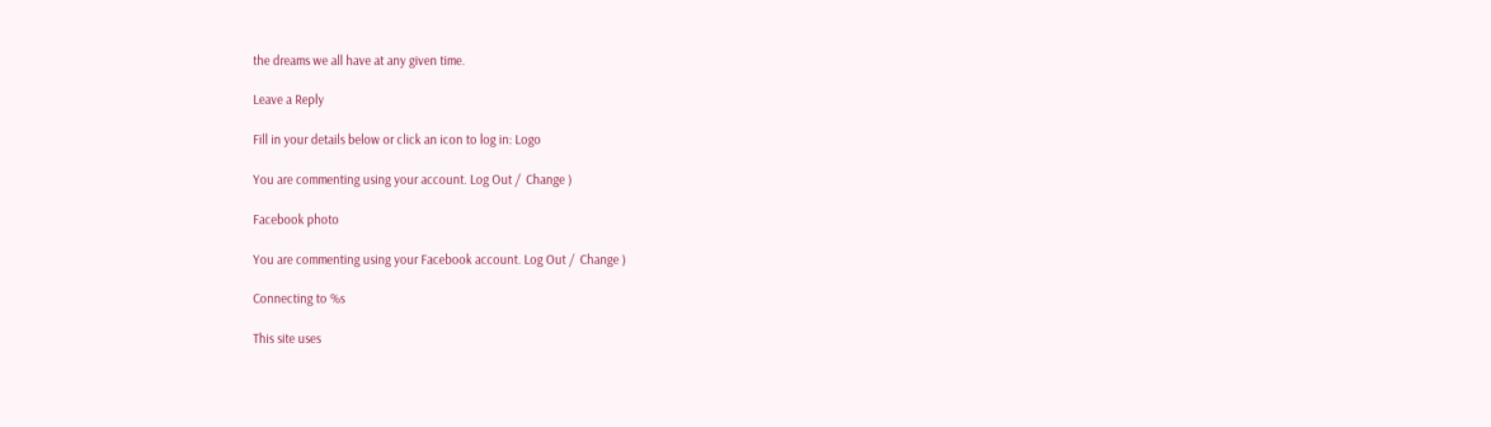the dreams we all have at any given time.

Leave a Reply

Fill in your details below or click an icon to log in: Logo

You are commenting using your account. Log Out /  Change )

Facebook photo

You are commenting using your Facebook account. Log Out /  Change )

Connecting to %s

This site uses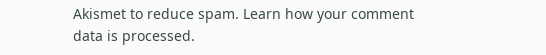Akismet to reduce spam. Learn how your comment data is processed.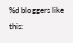%d bloggers like this: